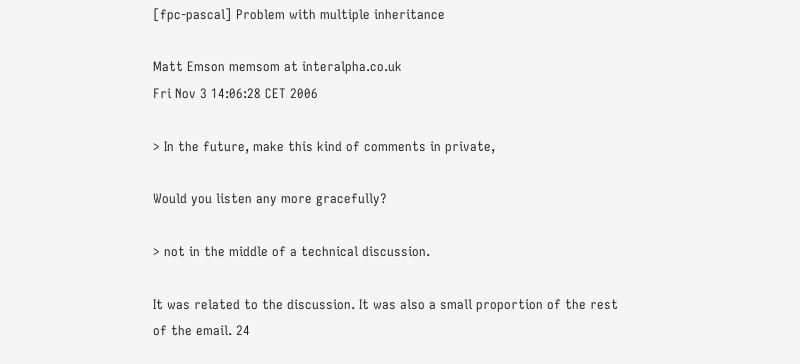[fpc-pascal] Problem with multiple inheritance

Matt Emson memsom at interalpha.co.uk
Fri Nov 3 14:06:28 CET 2006

> In the future, make this kind of comments in private,

Would you listen any more gracefully?

> not in the middle of a technical discussion.

It was related to the discussion. It was also a small proportion of the rest
of the email. 24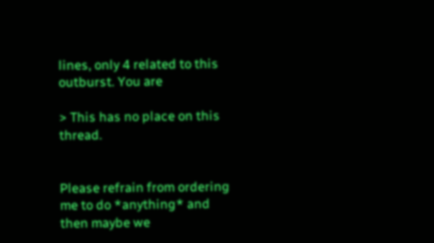lines, only 4 related to this outburst. You are

> This has no place on this thread.


Please refrain from ordering me to do *anything* and then maybe we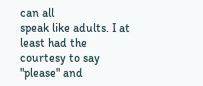can all
speak like adults. I at least had the courtesy to say "please" and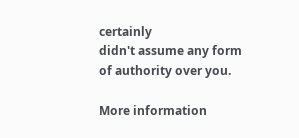certainly
didn't assume any form of authority over you.

More information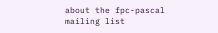about the fpc-pascal mailing list